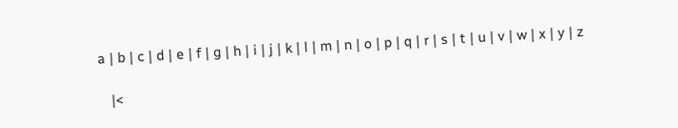a | b | c | d | e | f | g | h | i | j | k | l | m | n | o | p | q | r | s | t | u | v | w | x | y | z

   |<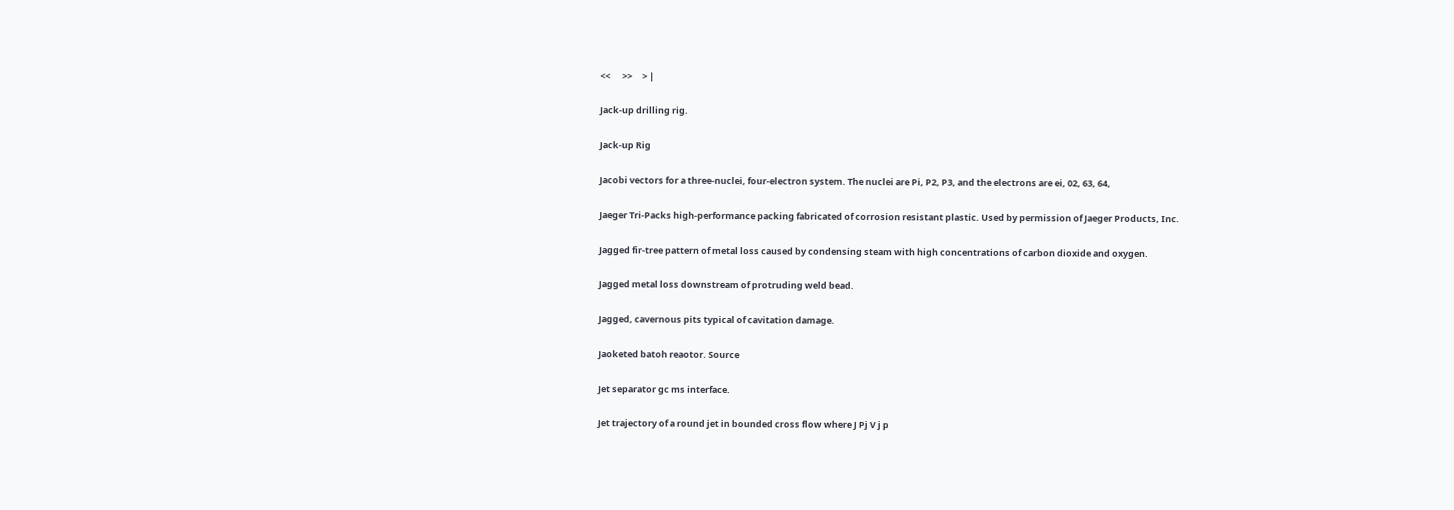<<      >>     > |

Jack-up drilling rig.

Jack-up Rig

Jacobi vectors for a three-nuclei, four-electron system. The nuclei are Pi, P2, P3, and the electrons are ei, 02, 63, 64,

Jaeger Tri-Packs high-performance packing fabricated of corrosion resistant plastic. Used by permission of Jaeger Products, Inc.

Jagged fir-tree pattern of metal loss caused by condensing steam with high concentrations of carbon dioxide and oxygen.

Jagged metal loss downstream of protruding weld bead.

Jagged, cavernous pits typical of cavitation damage.

Jaoketed batoh reaotor. Source

Jet separator gc ms interface.

Jet trajectory of a round jet in bounded cross flow where J Pj V j p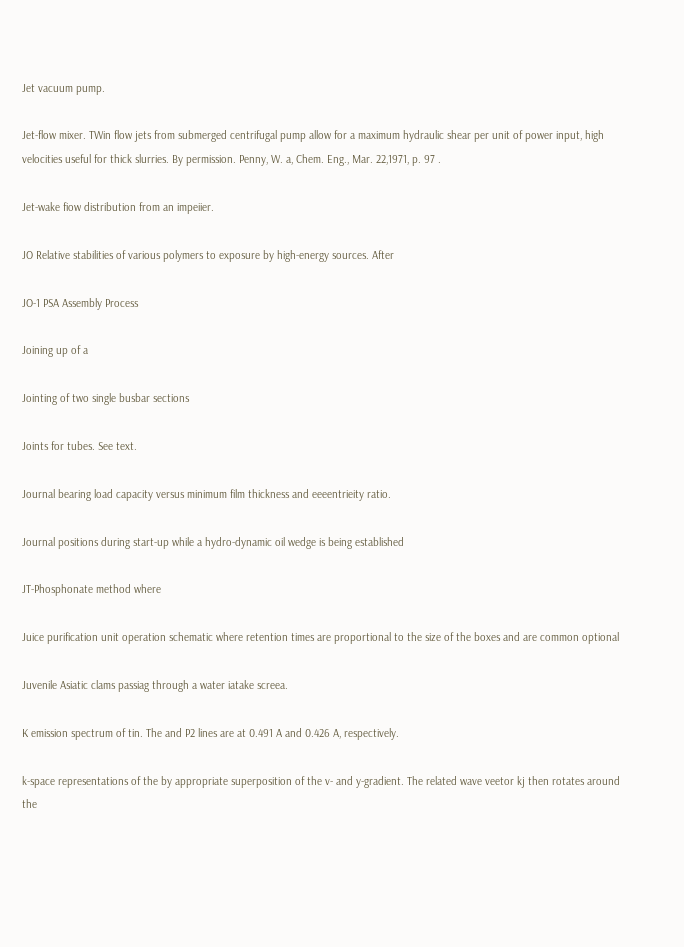Jet vacuum pump.

Jet-flow mixer. TWin flow jets from submerged centrifugal pump allow for a maximum hydraulic shear per unit of power input, high velocities useful for thick slurries. By permission. Penny, W. a, Chem. Eng., Mar. 22,1971, p. 97 .

Jet-wake fiow distribution from an impeiier.

JO Relative stabilities of various polymers to exposure by high-energy sources. After

JO-1 PSA Assembly Process

Joining up of a

Jointing of two single busbar sections

Joints for tubes. See text.

Journal bearing load capacity versus minimum film thickness and eeeentrieity ratio.

Journal positions during start-up while a hydro-dynamic oil wedge is being established

JT-Phosphonate method where

Juice purification unit operation schematic where retention times are proportional to the size of the boxes and are common optional

Juvenile Asiatic clams passiag through a water iatake screea.

K emission spectrum of tin. The and P2 lines are at 0.491 A and 0.426 A, respectively.

k-space representations of the by appropriate superposition of the v- and y-gradient. The related wave veetor kj then rotates around the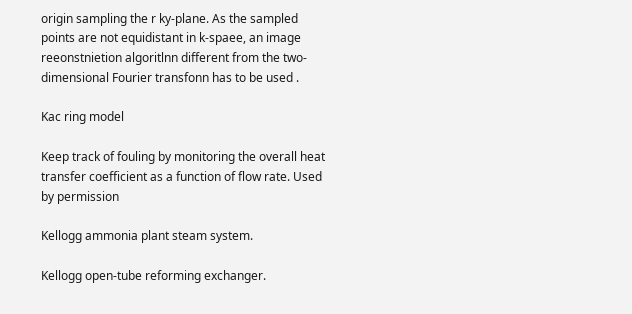origin sampling the r ky-plane. As the sampled points are not equidistant in k-spaee, an image reeonstnietion algoritlnn different from the two-dimensional Fourier transfonn has to be used .

Kac ring model

Keep track of fouling by monitoring the overall heat transfer coefficient as a function of flow rate. Used by permission

Kellogg ammonia plant steam system.

Kellogg open-tube reforming exchanger.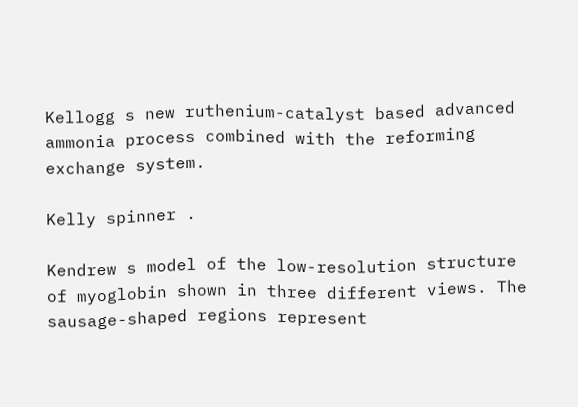Kellogg s new ruthenium-catalyst based advanced ammonia process combined with the reforming exchange system.

Kelly spinner .

Kendrew s model of the low-resolution structure of myoglobin shown in three different views. The sausage-shaped regions represent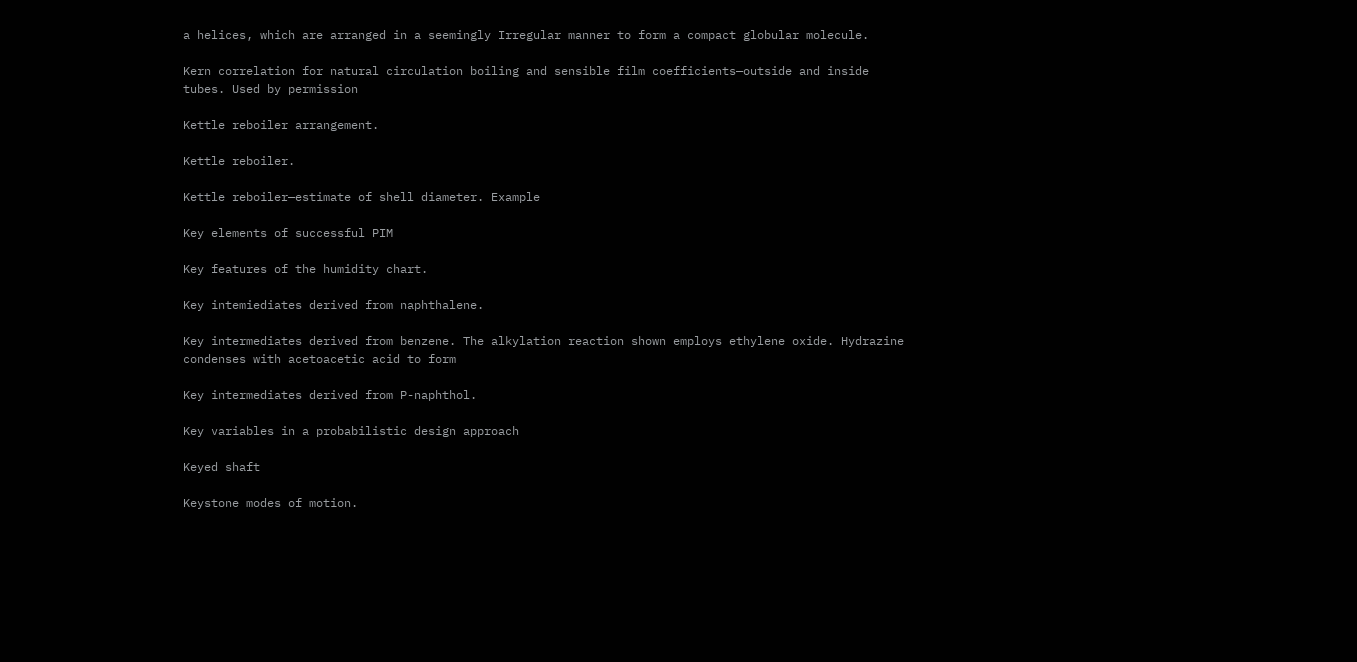a helices, which are arranged in a seemingly Irregular manner to form a compact globular molecule.

Kern correlation for natural circulation boiling and sensible film coefficients—outside and inside tubes. Used by permission

Kettle reboiler arrangement.

Kettle reboiler.

Kettle reboiler—estimate of shell diameter. Example

Key elements of successful PIM

Key features of the humidity chart.

Key intemiediates derived from naphthalene.

Key intermediates derived from benzene. The alkylation reaction shown employs ethylene oxide. Hydrazine condenses with acetoacetic acid to form

Key intermediates derived from P-naphthol.

Key variables in a probabilistic design approach

Keyed shaft

Keystone modes of motion.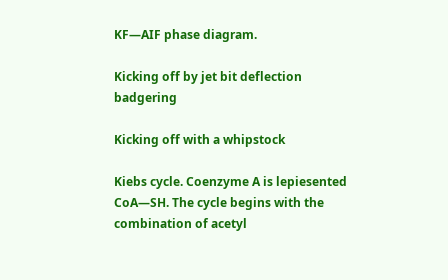KF—AIF phase diagram.

Kicking off by jet bit deflection badgering

Kicking off with a whipstock

Kiebs cycle. Coenzyme A is lepiesented CoA—SH. The cycle begins with the combination of acetyl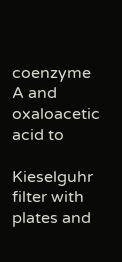coenzyme A and oxaloacetic acid to

Kieselguhr filter with plates and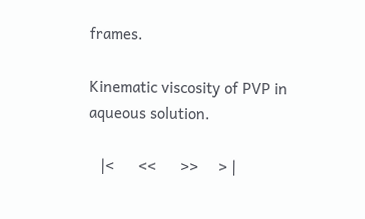frames.

Kinematic viscosity of PVP in aqueous solution.

   |<      <<      >>     > |